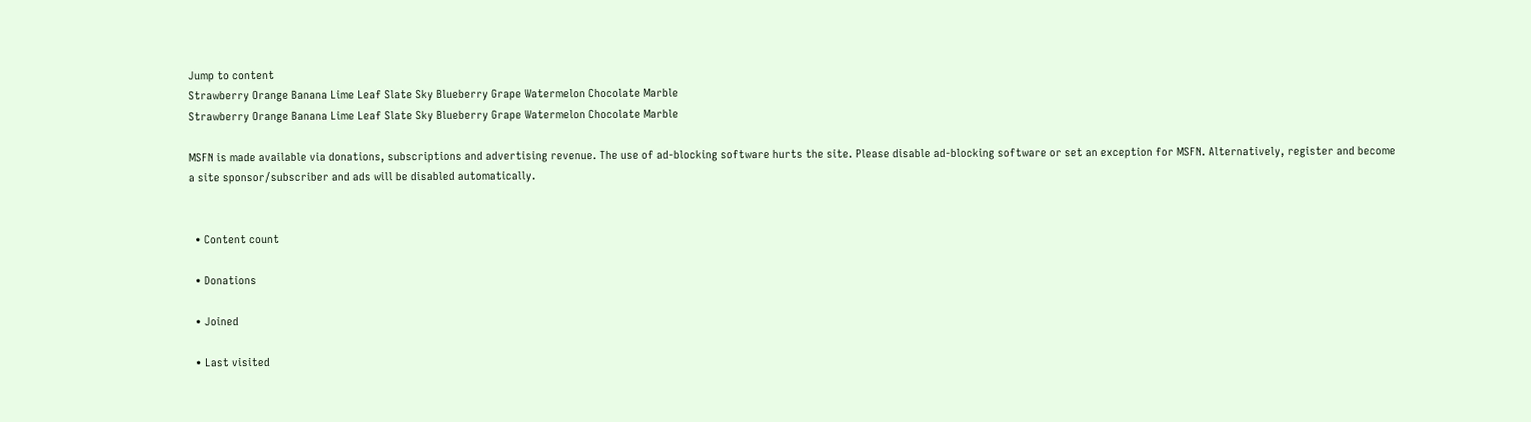Jump to content
Strawberry Orange Banana Lime Leaf Slate Sky Blueberry Grape Watermelon Chocolate Marble
Strawberry Orange Banana Lime Leaf Slate Sky Blueberry Grape Watermelon Chocolate Marble

MSFN is made available via donations, subscriptions and advertising revenue. The use of ad-blocking software hurts the site. Please disable ad-blocking software or set an exception for MSFN. Alternatively, register and become a site sponsor/subscriber and ads will be disabled automatically.


  • Content count

  • Donations

  • Joined

  • Last visited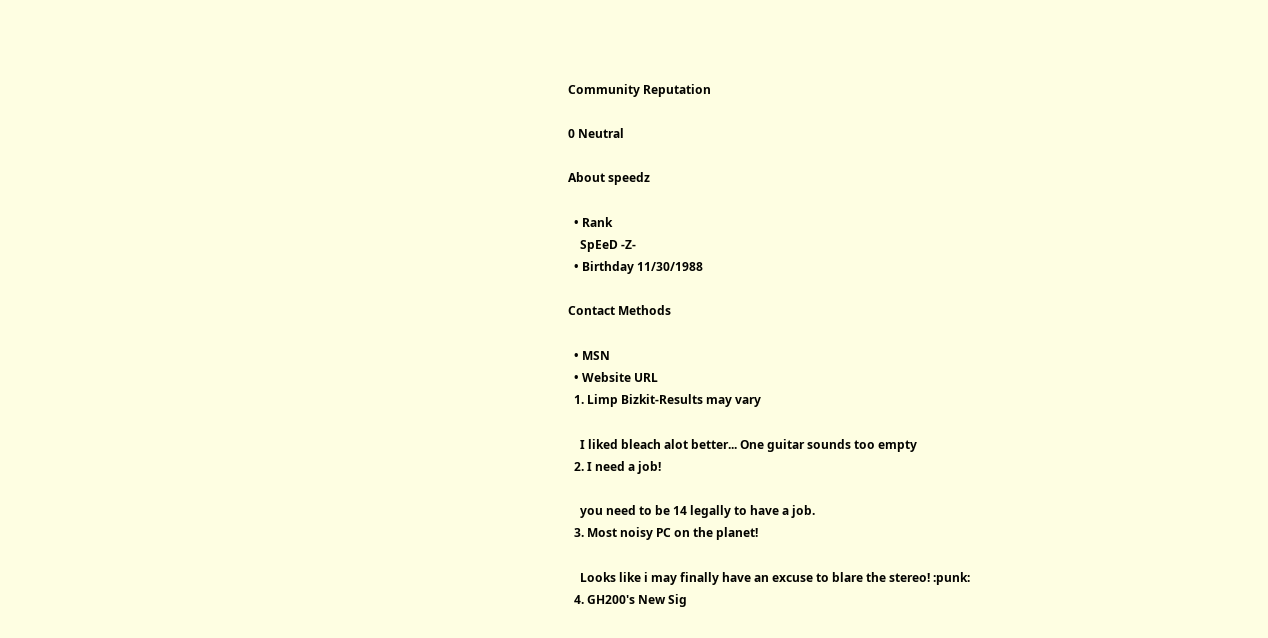Community Reputation

0 Neutral

About speedz

  • Rank
    SpEeD -Z-
  • Birthday 11/30/1988

Contact Methods

  • MSN
  • Website URL
  1. Limp Bizkit-Results may vary

    I liked bleach alot better... One guitar sounds too empty
  2. I need a job!

    you need to be 14 legally to have a job.
  3. Most noisy PC on the planet!

    Looks like i may finally have an excuse to blare the stereo! :punk:
  4. GH200's New Sig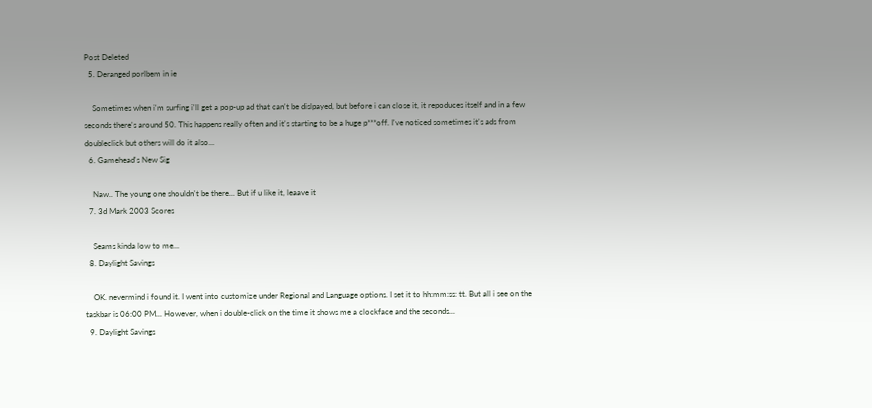Post Deleted
  5. Deranged porlbem in ie

    Sometimes when i'm surfing i'll get a pop-up ad that can't be dislpayed, but before i can close it, it repoduces itself and in a few seconds there's around 50. This happens really often and it's starting to be a huge p***off. I've noticed sometimes it's ads from doubleclick but others will do it also...
  6. Gamehead's New Sig

    Naw.. The young one shouldn't be there... But if u like it, leaave it
  7. 3d Mark 2003 Scores

    Seams kinda low to me...
  8. Daylight Savings

    OK. nevermind i found it. I went into customize under Regional and Language options. I set it to hh:mm:ss: tt. But all i see on the taskbar is 06:00 PM... However, when i double-click on the time it shows me a clockface and the seconds...
  9. Daylight Savings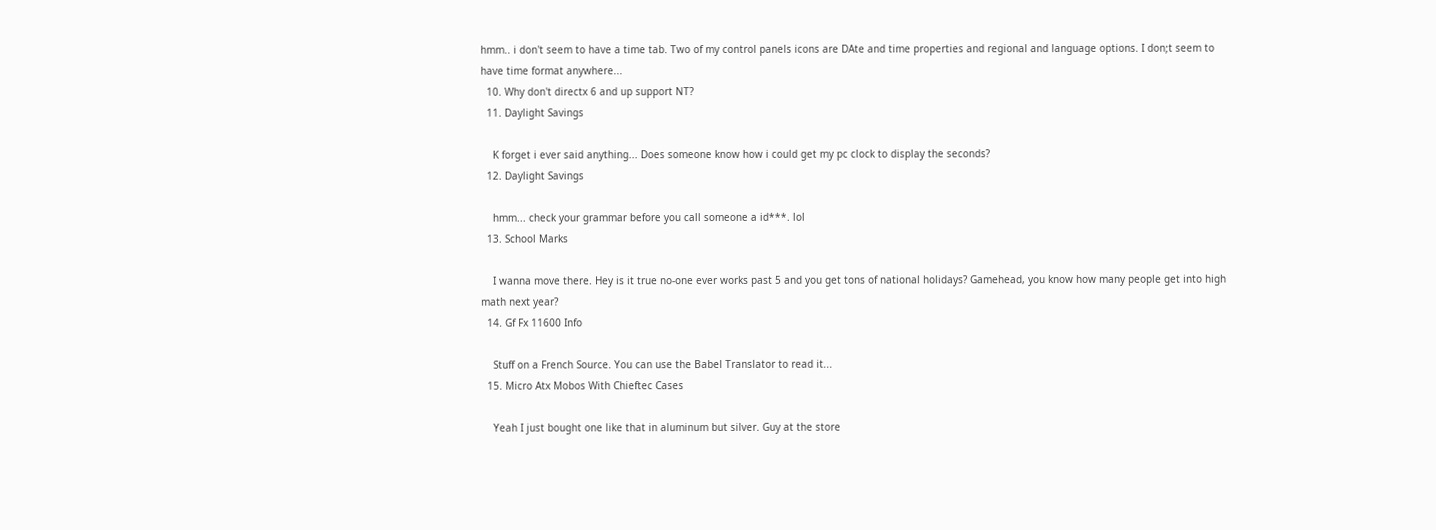hmm.. i don't seem to have a time tab. Two of my control panels icons are DAte and time properties and regional and language options. I don;t seem to have time format anywhere...
  10. Why don't directx 6 and up support NT?
  11. Daylight Savings

    K forget i ever said anything... Does someone know how i could get my pc clock to display the seconds?
  12. Daylight Savings

    hmm... check your grammar before you call someone a id***. lol
  13. School Marks

    I wanna move there. Hey is it true no-one ever works past 5 and you get tons of national holidays? Gamehead, you know how many people get into high math next year?
  14. Gf Fx 11600 Info

    Stuff on a French Source. You can use the Babel Translator to read it...
  15. Micro Atx Mobos With Chieftec Cases

    Yeah I just bought one like that in aluminum but silver. Guy at the store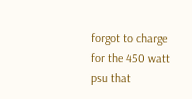forgot to charge for the 450 watt psu that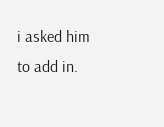i asked him to add in.